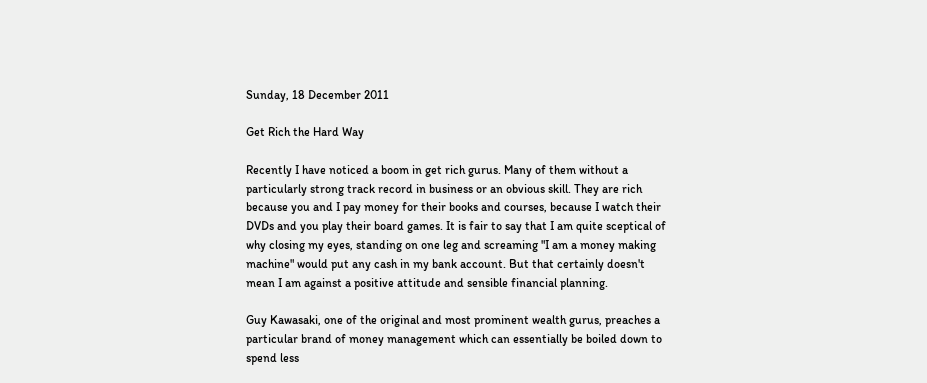Sunday, 18 December 2011

Get Rich the Hard Way

Recently I have noticed a boom in get rich gurus. Many of them without a particularly strong track record in business or an obvious skill. They are rich because you and I pay money for their books and courses, because I watch their DVDs and you play their board games. It is fair to say that I am quite sceptical of why closing my eyes, standing on one leg and screaming "I am a money making machine" would put any cash in my bank account. But that certainly doesn't mean I am against a positive attitude and sensible financial planning.

Guy Kawasaki, one of the original and most prominent wealth gurus, preaches a particular brand of money management which can essentially be boiled down to spend less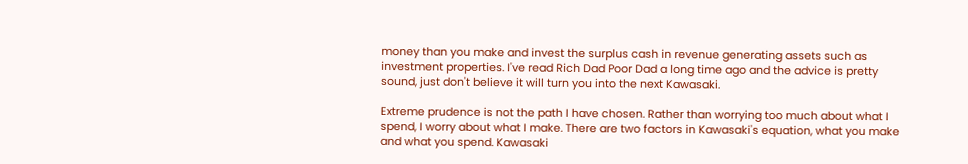money than you make and invest the surplus cash in revenue generating assets such as investment properties. I've read Rich Dad Poor Dad a long time ago and the advice is pretty sound, just don't believe it will turn you into the next Kawasaki.

Extreme prudence is not the path I have chosen. Rather than worrying too much about what I spend, I worry about what I make. There are two factors in Kawasaki's equation, what you make and what you spend. Kawasaki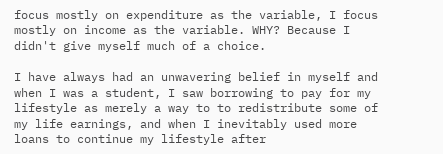focus mostly on expenditure as the variable, I focus mostly on income as the variable. WHY? Because I didn't give myself much of a choice.

I have always had an unwavering belief in myself and when I was a student, I saw borrowing to pay for my lifestyle as merely a way to to redistribute some of my life earnings, and when I inevitably used more loans to continue my lifestyle after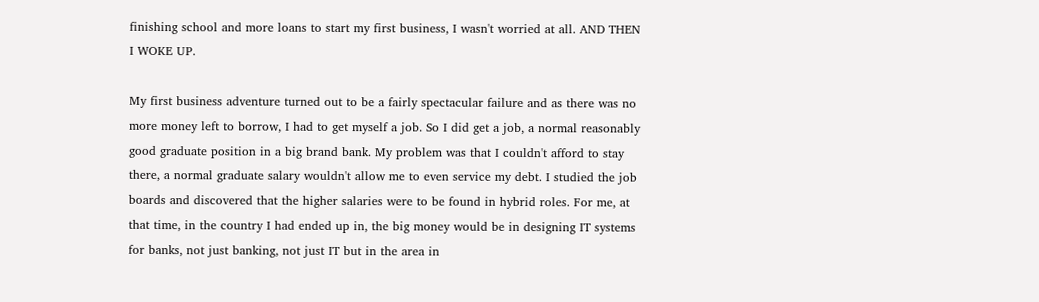finishing school and more loans to start my first business, I wasn't worried at all. AND THEN I WOKE UP.

My first business adventure turned out to be a fairly spectacular failure and as there was no more money left to borrow, I had to get myself a job. So I did get a job, a normal reasonably good graduate position in a big brand bank. My problem was that I couldn't afford to stay there, a normal graduate salary wouldn't allow me to even service my debt. I studied the job boards and discovered that the higher salaries were to be found in hybrid roles. For me, at that time, in the country I had ended up in, the big money would be in designing IT systems for banks, not just banking, not just IT but in the area in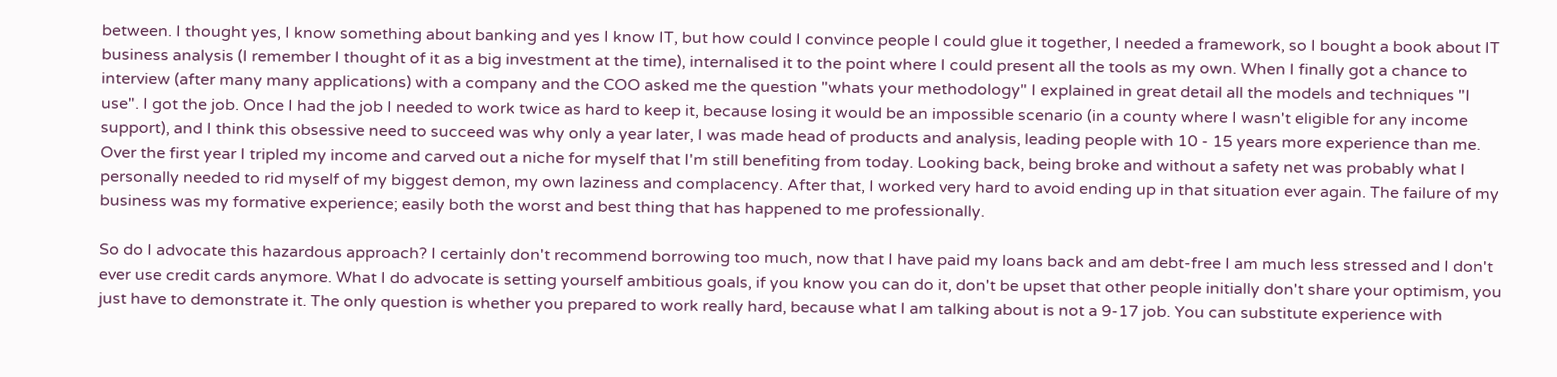between. I thought yes, I know something about banking and yes I know IT, but how could I convince people I could glue it together, I needed a framework, so I bought a book about IT business analysis (I remember I thought of it as a big investment at the time), internalised it to the point where I could present all the tools as my own. When I finally got a chance to interview (after many many applications) with a company and the COO asked me the question "whats your methodology" I explained in great detail all the models and techniques "I use". I got the job. Once I had the job I needed to work twice as hard to keep it, because losing it would be an impossible scenario (in a county where I wasn't eligible for any income support), and I think this obsessive need to succeed was why only a year later, I was made head of products and analysis, leading people with 10 - 15 years more experience than me. Over the first year I tripled my income and carved out a niche for myself that I'm still benefiting from today. Looking back, being broke and without a safety net was probably what I personally needed to rid myself of my biggest demon, my own laziness and complacency. After that, I worked very hard to avoid ending up in that situation ever again. The failure of my business was my formative experience; easily both the worst and best thing that has happened to me professionally.

So do I advocate this hazardous approach? I certainly don't recommend borrowing too much, now that I have paid my loans back and am debt-free I am much less stressed and I don't ever use credit cards anymore. What I do advocate is setting yourself ambitious goals, if you know you can do it, don't be upset that other people initially don't share your optimism, you just have to demonstrate it. The only question is whether you prepared to work really hard, because what I am talking about is not a 9-17 job. You can substitute experience with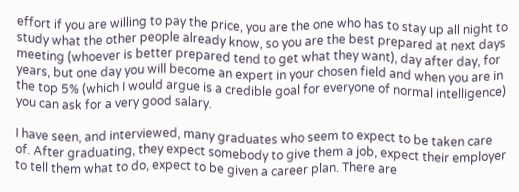effort if you are willing to pay the price, you are the one who has to stay up all night to study what the other people already know, so you are the best prepared at next days meeting (whoever is better prepared tend to get what they want), day after day, for years, but one day you will become an expert in your chosen field and when you are in the top 5% (which I would argue is a credible goal for everyone of normal intelligence) you can ask for a very good salary.

I have seen, and interviewed, many graduates who seem to expect to be taken care of. After graduating, they expect somebody to give them a job, expect their employer to tell them what to do, expect to be given a career plan. There are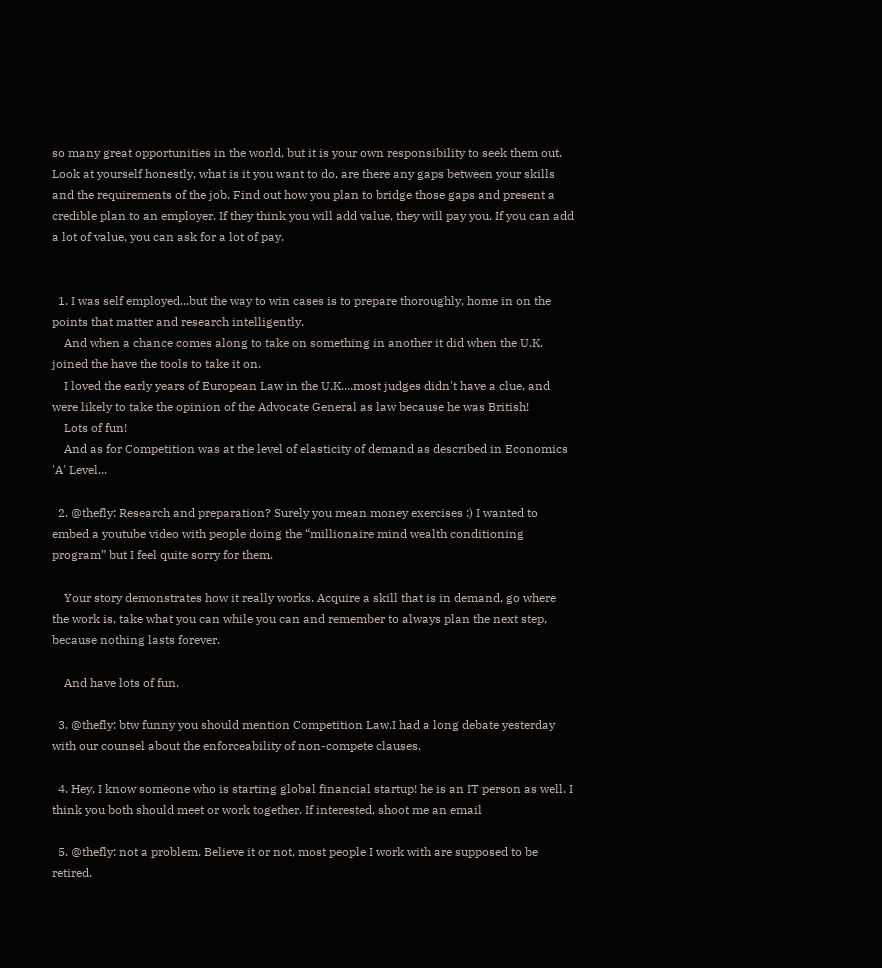so many great opportunities in the world, but it is your own responsibility to seek them out. Look at yourself honestly, what is it you want to do, are there any gaps between your skills and the requirements of the job. Find out how you plan to bridge those gaps and present a credible plan to an employer. If they think you will add value, they will pay you. If you can add a lot of value, you can ask for a lot of pay.


  1. I was self employed...but the way to win cases is to prepare thoroughly, home in on the points that matter and research intelligently.
    And when a chance comes along to take on something in another it did when the U.K. joined the have the tools to take it on.
    I loved the early years of European Law in the U.K....most judges didn't have a clue, and were likely to take the opinion of the Advocate General as law because he was British!
    Lots of fun!
    And as for Competition was at the level of elasticity of demand as described in Economics 'A' Level...

  2. @thefly: Research and preparation? Surely you mean money exercises :) I wanted to embed a youtube video with people doing the “millionaire mind wealth conditioning program” but I feel quite sorry for them.

    Your story demonstrates how it really works. Acquire a skill that is in demand, go where the work is, take what you can while you can and remember to always plan the next step, because nothing lasts forever.

    And have lots of fun.

  3. @thefly: btw funny you should mention Competition Law.I had a long debate yesterday with our counsel about the enforceability of non-compete clauses.

  4. Hey, I know someone who is starting global financial startup! he is an IT person as well. I think you both should meet or work together. If interested, shoot me an email

  5. @thefly: not a problem. Believe it or not, most people I work with are supposed to be retired.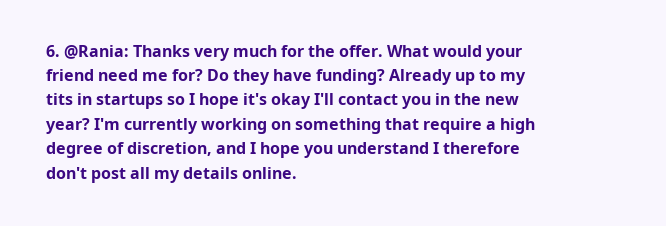6. @Rania: Thanks very much for the offer. What would your friend need me for? Do they have funding? Already up to my tits in startups so I hope it's okay I'll contact you in the new year? I'm currently working on something that require a high degree of discretion, and I hope you understand I therefore don't post all my details online.